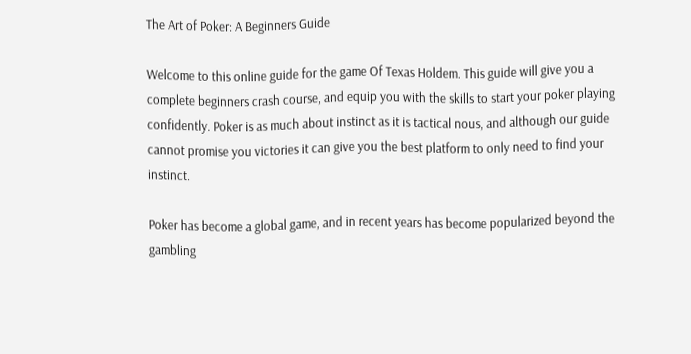The Art of Poker: A Beginners Guide

Welcome to this online guide for the game Of Texas Holdem. This guide will give you a complete beginners crash course, and equip you with the skills to start your poker playing confidently. Poker is as much about instinct as it is tactical nous, and although our guide cannot promise you victories it can give you the best platform to only need to find your instinct.

Poker has become a global game, and in recent years has become popularized beyond the gambling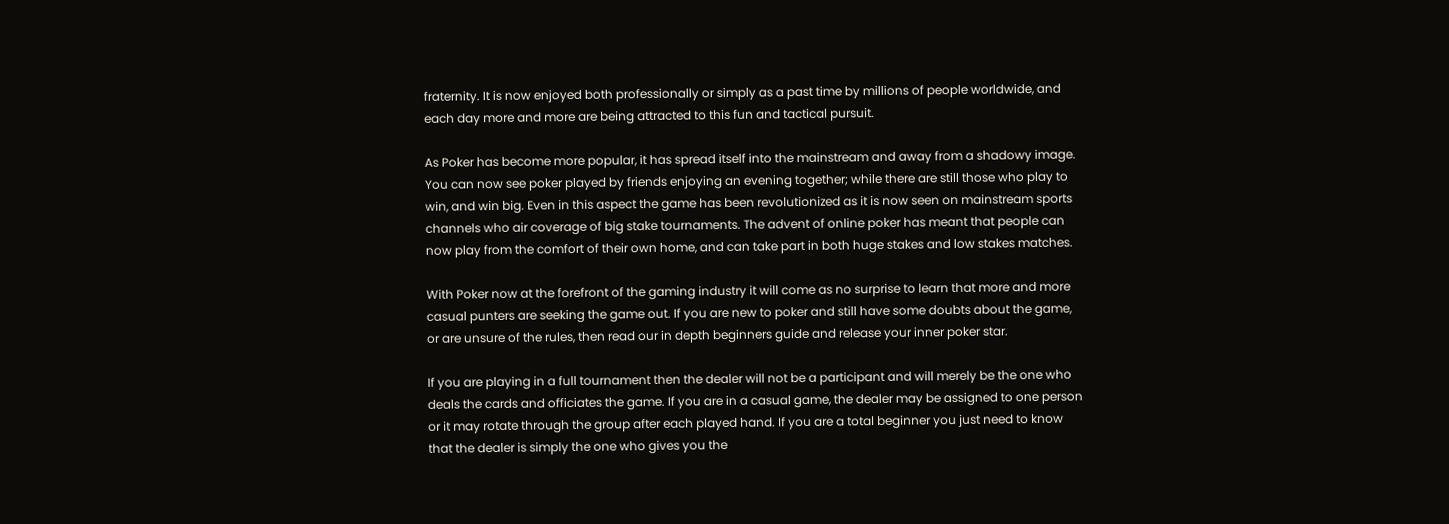fraternity. It is now enjoyed both professionally or simply as a past time by millions of people worldwide, and each day more and more are being attracted to this fun and tactical pursuit.

As Poker has become more popular, it has spread itself into the mainstream and away from a shadowy image. You can now see poker played by friends enjoying an evening together; while there are still those who play to win, and win big. Even in this aspect the game has been revolutionized as it is now seen on mainstream sports channels who air coverage of big stake tournaments. The advent of online poker has meant that people can now play from the comfort of their own home, and can take part in both huge stakes and low stakes matches.

With Poker now at the forefront of the gaming industry it will come as no surprise to learn that more and more casual punters are seeking the game out. If you are new to poker and still have some doubts about the game, or are unsure of the rules, then read our in depth beginners guide and release your inner poker star.

If you are playing in a full tournament then the dealer will not be a participant and will merely be the one who deals the cards and officiates the game. If you are in a casual game, the dealer may be assigned to one person or it may rotate through the group after each played hand. If you are a total beginner you just need to know that the dealer is simply the one who gives you the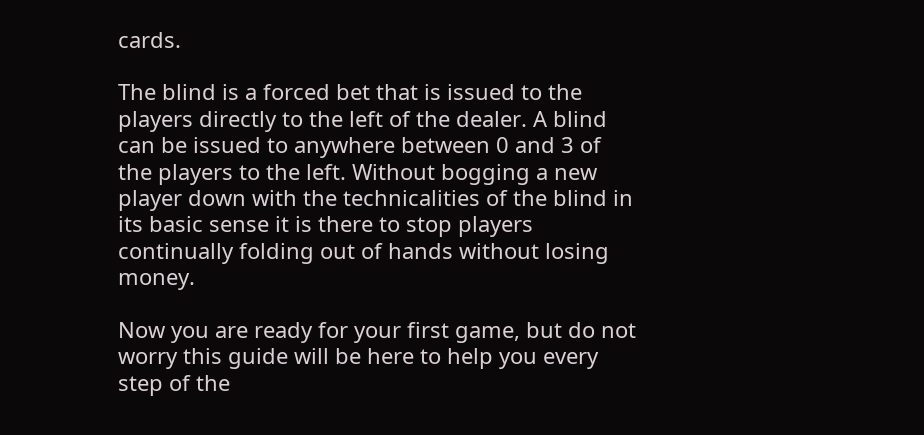cards.

The blind is a forced bet that is issued to the players directly to the left of the dealer. A blind can be issued to anywhere between 0 and 3 of the players to the left. Without bogging a new player down with the technicalities of the blind in its basic sense it is there to stop players continually folding out of hands without losing money.

Now you are ready for your first game, but do not worry this guide will be here to help you every step of the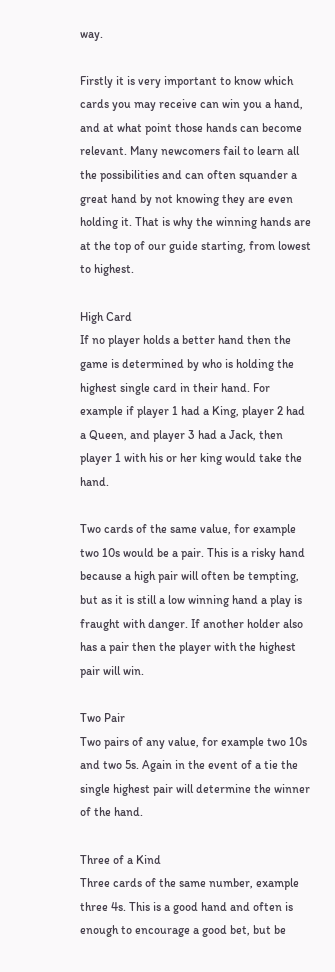way.

Firstly it is very important to know which cards you may receive can win you a hand, and at what point those hands can become relevant. Many newcomers fail to learn all the possibilities and can often squander a great hand by not knowing they are even holding it. That is why the winning hands are at the top of our guide starting, from lowest to highest.

High Card
If no player holds a better hand then the game is determined by who is holding the highest single card in their hand. For example if player 1 had a King, player 2 had a Queen, and player 3 had a Jack, then player 1 with his or her king would take the hand.

Two cards of the same value, for example two 10s would be a pair. This is a risky hand because a high pair will often be tempting, but as it is still a low winning hand a play is fraught with danger. If another holder also has a pair then the player with the highest pair will win.

Two Pair
Two pairs of any value, for example two 10s and two 5s. Again in the event of a tie the single highest pair will determine the winner of the hand.

Three of a Kind
Three cards of the same number, example three 4s. This is a good hand and often is enough to encourage a good bet, but be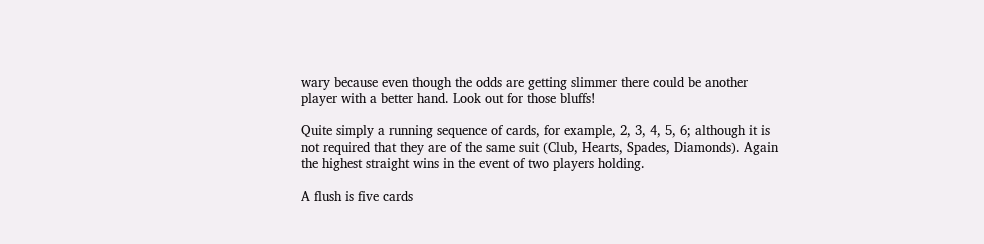wary because even though the odds are getting slimmer there could be another player with a better hand. Look out for those bluffs!

Quite simply a running sequence of cards, for example, 2, 3, 4, 5, 6; although it is not required that they are of the same suit (Club, Hearts, Spades, Diamonds). Again the highest straight wins in the event of two players holding.

A flush is five cards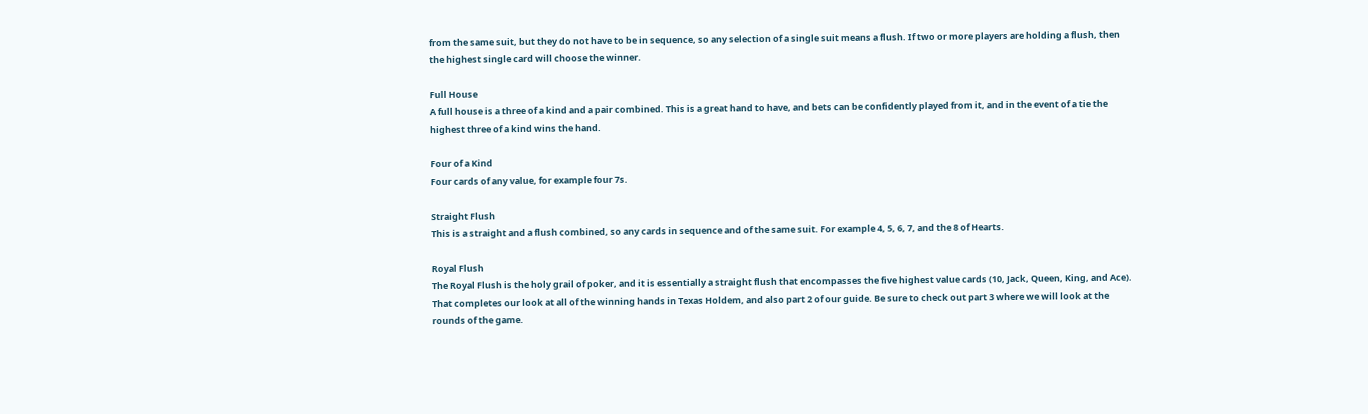from the same suit, but they do not have to be in sequence, so any selection of a single suit means a flush. If two or more players are holding a flush, then the highest single card will choose the winner.

Full House
A full house is a three of a kind and a pair combined. This is a great hand to have, and bets can be confidently played from it, and in the event of a tie the highest three of a kind wins the hand.

Four of a Kind
Four cards of any value, for example four 7s.

Straight Flush
This is a straight and a flush combined, so any cards in sequence and of the same suit. For example 4, 5, 6, 7, and the 8 of Hearts.

Royal Flush
The Royal Flush is the holy grail of poker, and it is essentially a straight flush that encompasses the five highest value cards (10, Jack, Queen, King, and Ace).
That completes our look at all of the winning hands in Texas Holdem, and also part 2 of our guide. Be sure to check out part 3 where we will look at the rounds of the game.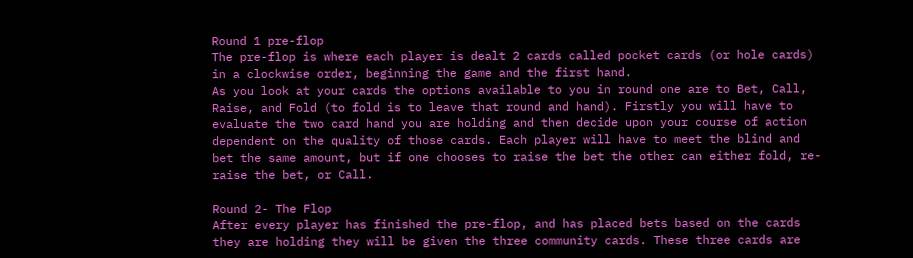Round 1 pre-flop
The pre-flop is where each player is dealt 2 cards called pocket cards (or hole cards) in a clockwise order, beginning the game and the first hand.
As you look at your cards the options available to you in round one are to Bet, Call, Raise, and Fold (to fold is to leave that round and hand). Firstly you will have to evaluate the two card hand you are holding and then decide upon your course of action dependent on the quality of those cards. Each player will have to meet the blind and bet the same amount, but if one chooses to raise the bet the other can either fold, re-raise the bet, or Call.

Round 2- The Flop
After every player has finished the pre-flop, and has placed bets based on the cards they are holding they will be given the three community cards. These three cards are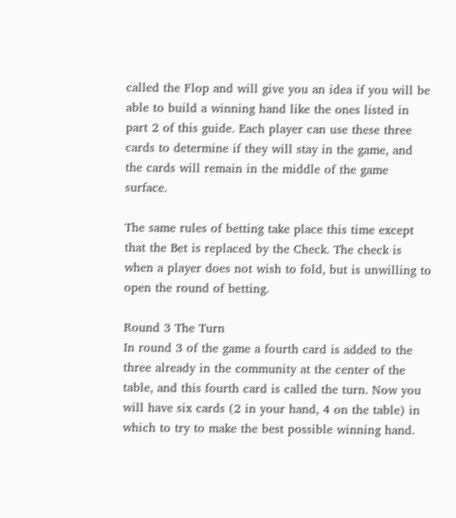called the Flop and will give you an idea if you will be able to build a winning hand like the ones listed in part 2 of this guide. Each player can use these three cards to determine if they will stay in the game, and the cards will remain in the middle of the game surface.

The same rules of betting take place this time except that the Bet is replaced by the Check. The check is when a player does not wish to fold, but is unwilling to open the round of betting.

Round 3 The Turn
In round 3 of the game a fourth card is added to the three already in the community at the center of the table, and this fourth card is called the turn. Now you will have six cards (2 in your hand, 4 on the table) in which to try to make the best possible winning hand.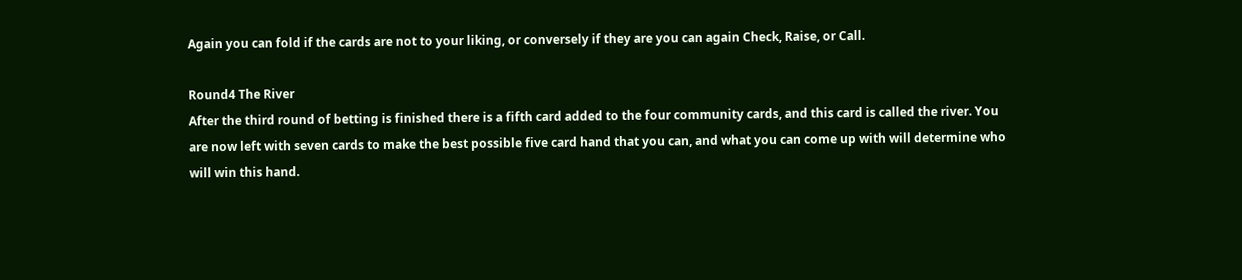Again you can fold if the cards are not to your liking, or conversely if they are you can again Check, Raise, or Call.

Round4 The River
After the third round of betting is finished there is a fifth card added to the four community cards, and this card is called the river. You are now left with seven cards to make the best possible five card hand that you can, and what you can come up with will determine who will win this hand.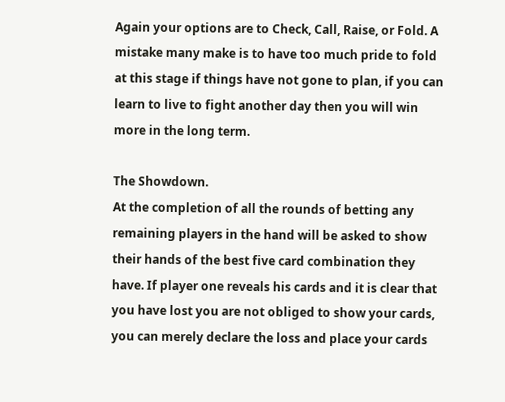Again your options are to Check, Call, Raise, or Fold. A mistake many make is to have too much pride to fold at this stage if things have not gone to plan, if you can learn to live to fight another day then you will win more in the long term.

The Showdown.
At the completion of all the rounds of betting any remaining players in the hand will be asked to show their hands of the best five card combination they have. If player one reveals his cards and it is clear that you have lost you are not obliged to show your cards, you can merely declare the loss and place your cards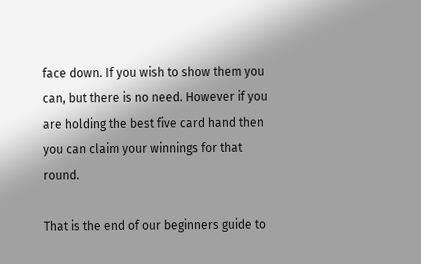face down. If you wish to show them you can, but there is no need. However if you are holding the best five card hand then you can claim your winnings for that round.

That is the end of our beginners guide to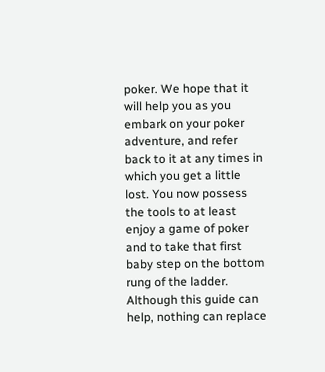poker. We hope that it will help you as you embark on your poker adventure, and refer back to it at any times in which you get a little lost. You now possess the tools to at least enjoy a game of poker and to take that first baby step on the bottom rung of the ladder. Although this guide can help, nothing can replace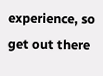experience, so get out there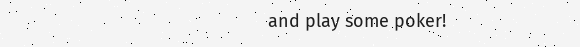and play some poker!